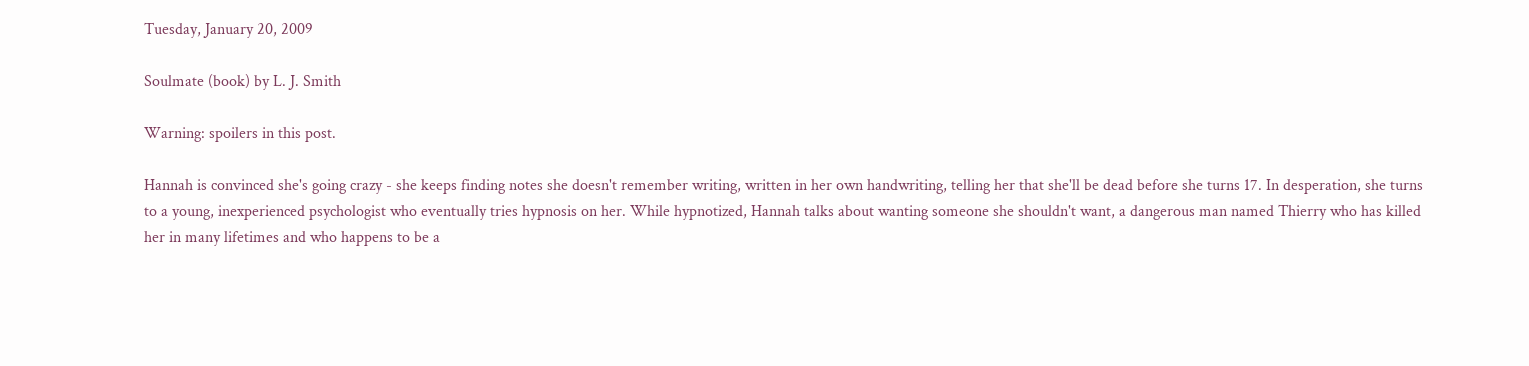Tuesday, January 20, 2009

Soulmate (book) by L. J. Smith

Warning: spoilers in this post.

Hannah is convinced she's going crazy - she keeps finding notes she doesn't remember writing, written in her own handwriting, telling her that she'll be dead before she turns 17. In desperation, she turns to a young, inexperienced psychologist who eventually tries hypnosis on her. While hypnotized, Hannah talks about wanting someone she shouldn't want, a dangerous man named Thierry who has killed her in many lifetimes and who happens to be a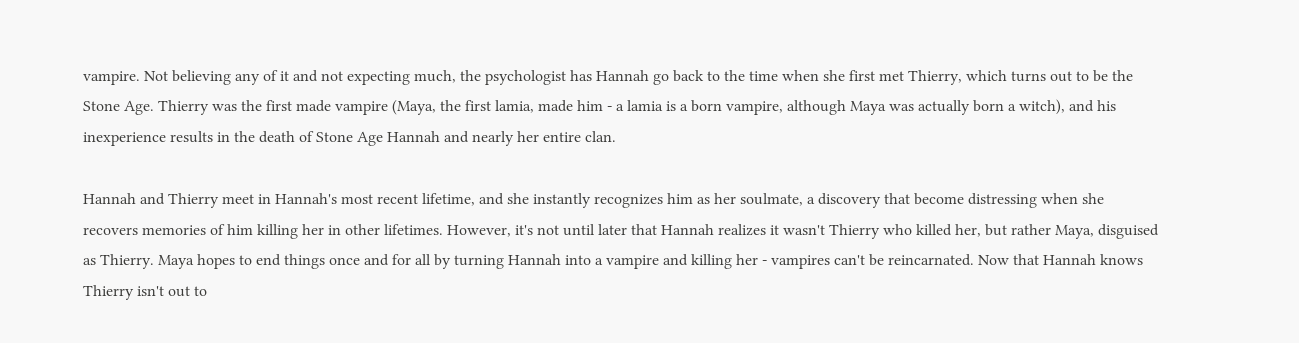vampire. Not believing any of it and not expecting much, the psychologist has Hannah go back to the time when she first met Thierry, which turns out to be the Stone Age. Thierry was the first made vampire (Maya, the first lamia, made him - a lamia is a born vampire, although Maya was actually born a witch), and his inexperience results in the death of Stone Age Hannah and nearly her entire clan.

Hannah and Thierry meet in Hannah's most recent lifetime, and she instantly recognizes him as her soulmate, a discovery that become distressing when she recovers memories of him killing her in other lifetimes. However, it's not until later that Hannah realizes it wasn't Thierry who killed her, but rather Maya, disguised as Thierry. Maya hopes to end things once and for all by turning Hannah into a vampire and killing her - vampires can't be reincarnated. Now that Hannah knows Thierry isn't out to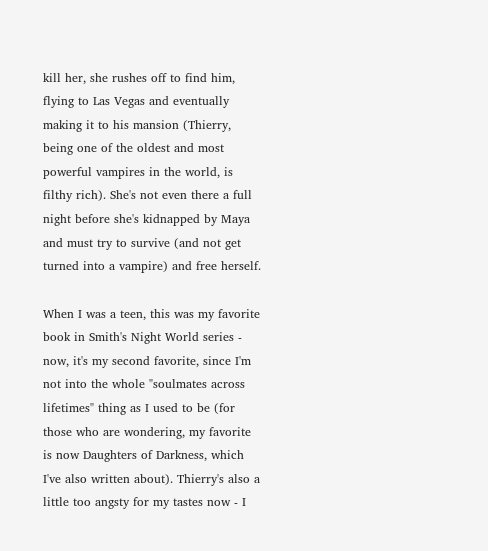kill her, she rushes off to find him, flying to Las Vegas and eventually making it to his mansion (Thierry, being one of the oldest and most powerful vampires in the world, is filthy rich). She's not even there a full night before she's kidnapped by Maya and must try to survive (and not get turned into a vampire) and free herself.

When I was a teen, this was my favorite book in Smith's Night World series - now, it's my second favorite, since I'm not into the whole "soulmates across lifetimes" thing as I used to be (for those who are wondering, my favorite is now Daughters of Darkness, which I've also written about). Thierry's also a little too angsty for my tastes now - I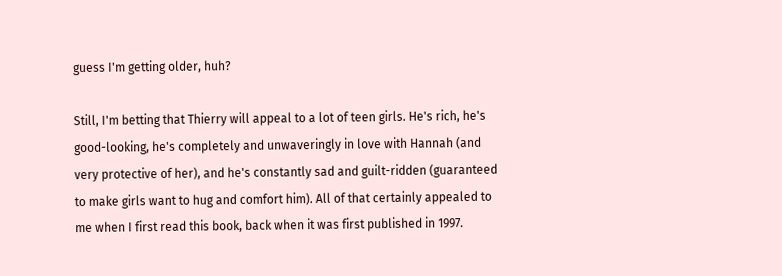guess I'm getting older, huh?

Still, I'm betting that Thierry will appeal to a lot of teen girls. He's rich, he's good-looking, he's completely and unwaveringly in love with Hannah (and very protective of her), and he's constantly sad and guilt-ridden (guaranteed to make girls want to hug and comfort him). All of that certainly appealed to me when I first read this book, back when it was first published in 1997.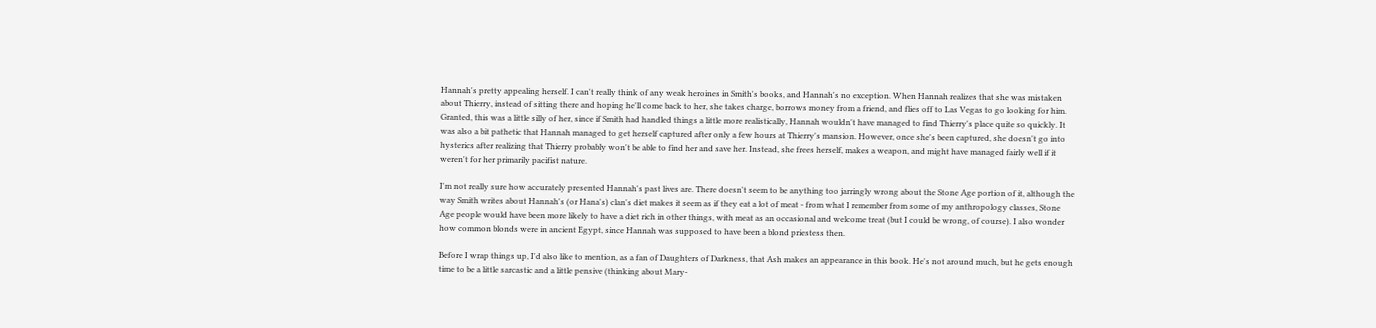Hannah's pretty appealing herself. I can't really think of any weak heroines in Smith's books, and Hannah's no exception. When Hannah realizes that she was mistaken about Thierry, instead of sitting there and hoping he'll come back to her, she takes charge, borrows money from a friend, and flies off to Las Vegas to go looking for him. Granted, this was a little silly of her, since if Smith had handled things a little more realistically, Hannah wouldn't have managed to find Thierry's place quite so quickly. It was also a bit pathetic that Hannah managed to get herself captured after only a few hours at Thierry's mansion. However, once she's been captured, she doesn't go into hysterics after realizing that Thierry probably won't be able to find her and save her. Instead, she frees herself, makes a weapon, and might have managed fairly well if it weren't for her primarily pacifist nature.

I'm not really sure how accurately presented Hannah's past lives are. There doesn't seem to be anything too jarringly wrong about the Stone Age portion of it, although the way Smith writes about Hannah's (or Hana's) clan's diet makes it seem as if they eat a lot of meat - from what I remember from some of my anthropology classes, Stone Age people would have been more likely to have a diet rich in other things, with meat as an occasional and welcome treat (but I could be wrong, of course). I also wonder how common blonds were in ancient Egypt, since Hannah was supposed to have been a blond priestess then.

Before I wrap things up, I'd also like to mention, as a fan of Daughters of Darkness, that Ash makes an appearance in this book. He's not around much, but he gets enough time to be a little sarcastic and a little pensive (thinking about Mary-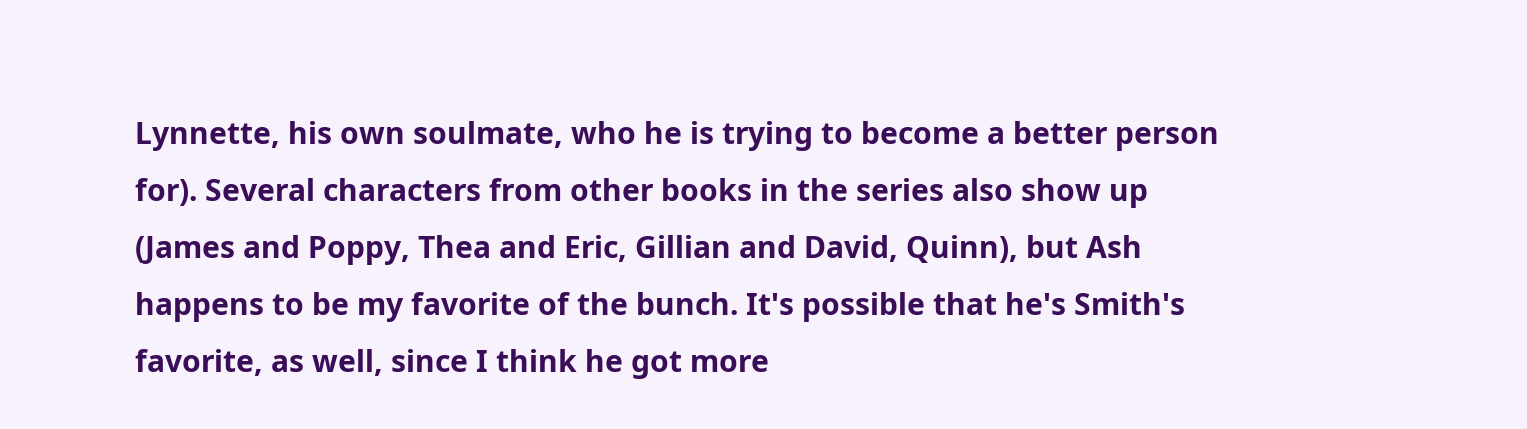Lynnette, his own soulmate, who he is trying to become a better person for). Several characters from other books in the series also show up (James and Poppy, Thea and Eric, Gillian and David, Quinn), but Ash happens to be my favorite of the bunch. It's possible that he's Smith's favorite, as well, since I think he got more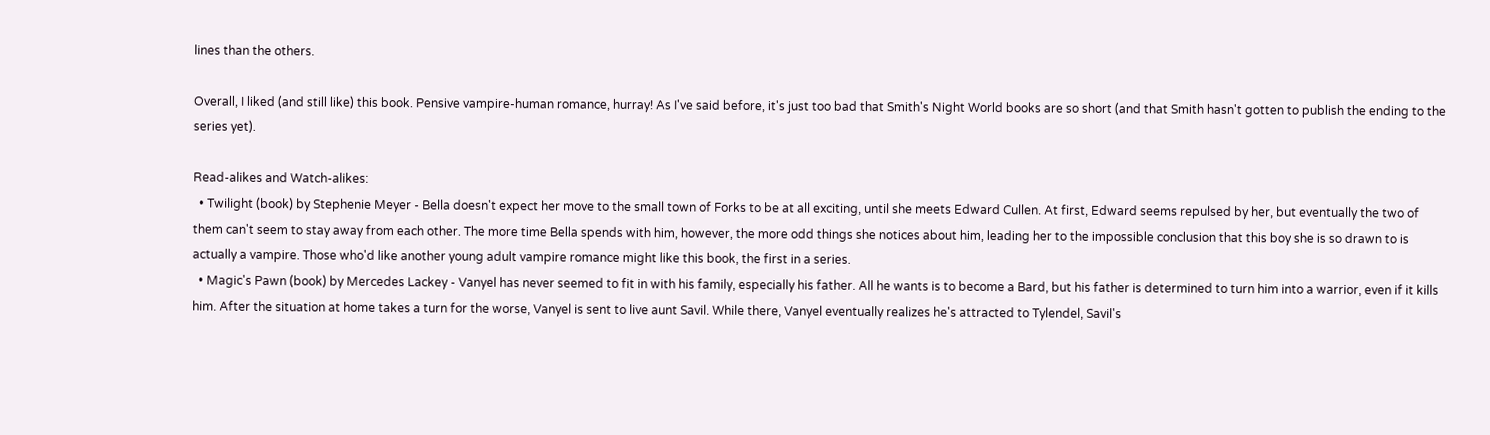lines than the others.

Overall, I liked (and still like) this book. Pensive vampire-human romance, hurray! As I've said before, it's just too bad that Smith's Night World books are so short (and that Smith hasn't gotten to publish the ending to the series yet).

Read-alikes and Watch-alikes:
  • Twilight (book) by Stephenie Meyer - Bella doesn't expect her move to the small town of Forks to be at all exciting, until she meets Edward Cullen. At first, Edward seems repulsed by her, but eventually the two of them can't seem to stay away from each other. The more time Bella spends with him, however, the more odd things she notices about him, leading her to the impossible conclusion that this boy she is so drawn to is actually a vampire. Those who'd like another young adult vampire romance might like this book, the first in a series.
  • Magic's Pawn (book) by Mercedes Lackey - Vanyel has never seemed to fit in with his family, especially his father. All he wants is to become a Bard, but his father is determined to turn him into a warrior, even if it kills him. After the situation at home takes a turn for the worse, Vanyel is sent to live aunt Savil. While there, Vanyel eventually realizes he's attracted to Tylendel, Savil's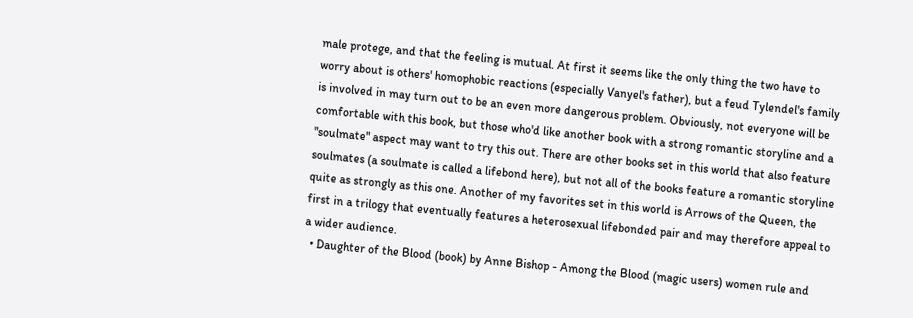male protege, and that the feeling is mutual. At first it seems like the only thing the two have to worry about is others' homophobic reactions (especially Vanyel's father), but a feud Tylendel's family is involved in may turn out to be an even more dangerous problem. Obviously, not everyone will be comfortable with this book, but those who'd like another book with a strong romantic storyline and a "soulmate" aspect may want to try this out. There are other books set in this world that also feature soulmates (a soulmate is called a lifebond here), but not all of the books feature a romantic storyline quite as strongly as this one. Another of my favorites set in this world is Arrows of the Queen, the first in a trilogy that eventually features a heterosexual lifebonded pair and may therefore appeal to a wider audience.
  • Daughter of the Blood (book) by Anne Bishop - Among the Blood (magic users) women rule and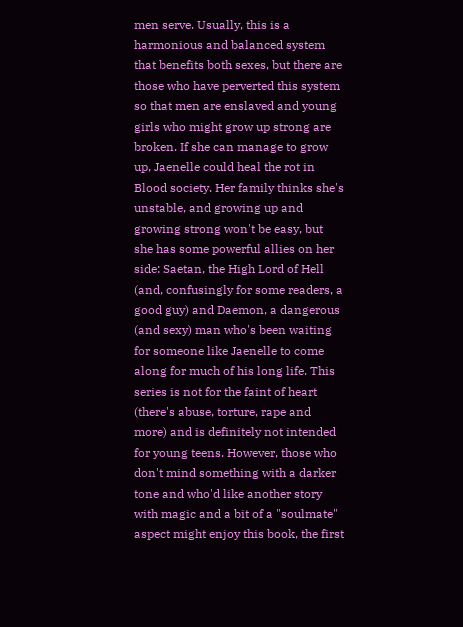men serve. Usually, this is a harmonious and balanced system that benefits both sexes, but there are those who have perverted this system so that men are enslaved and young girls who might grow up strong are broken. If she can manage to grow up, Jaenelle could heal the rot in Blood society. Her family thinks she's unstable, and growing up and growing strong won't be easy, but she has some powerful allies on her side: Saetan, the High Lord of Hell (and, confusingly for some readers, a good guy) and Daemon, a dangerous (and sexy) man who's been waiting for someone like Jaenelle to come along for much of his long life. This series is not for the faint of heart (there's abuse, torture, rape and more) and is definitely not intended for young teens. However, those who don't mind something with a darker tone and who'd like another story with magic and a bit of a "soulmate" aspect might enjoy this book, the first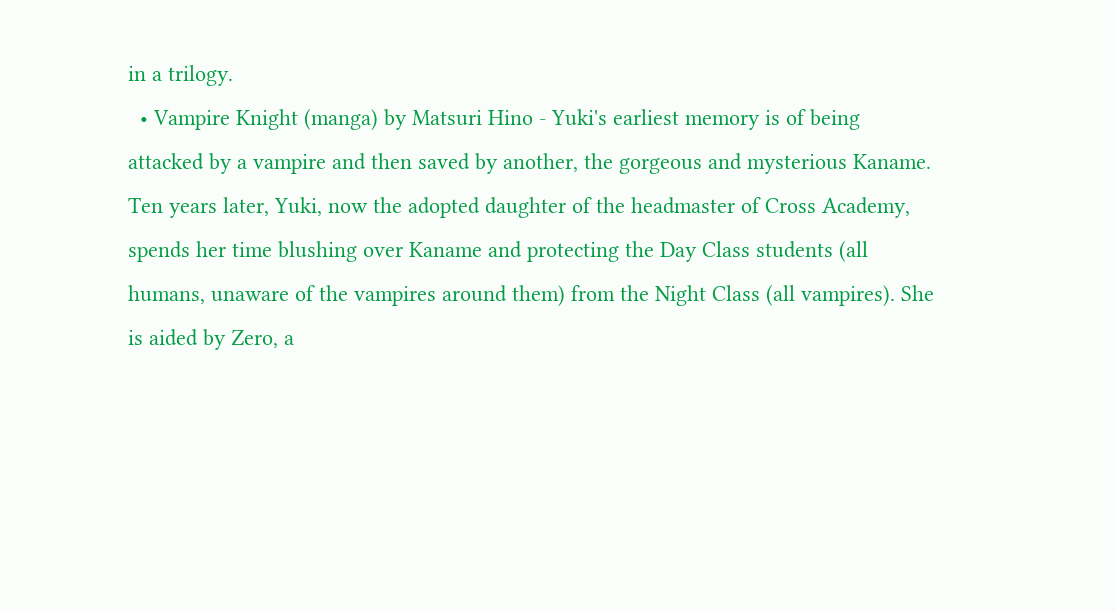in a trilogy.
  • Vampire Knight (manga) by Matsuri Hino - Yuki's earliest memory is of being attacked by a vampire and then saved by another, the gorgeous and mysterious Kaname. Ten years later, Yuki, now the adopted daughter of the headmaster of Cross Academy, spends her time blushing over Kaname and protecting the Day Class students (all humans, unaware of the vampires around them) from the Night Class (all vampires). She is aided by Zero, a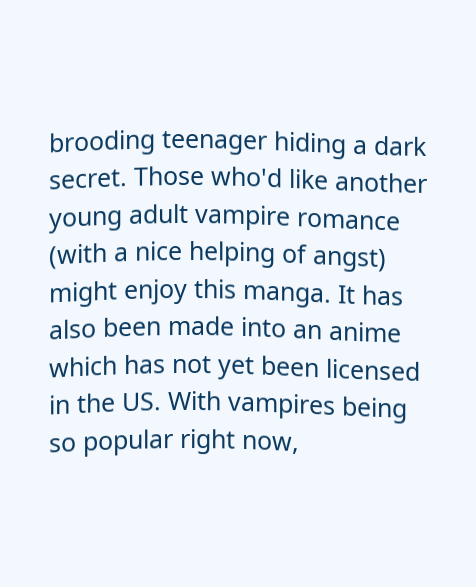brooding teenager hiding a dark secret. Those who'd like another young adult vampire romance (with a nice helping of angst) might enjoy this manga. It has also been made into an anime which has not yet been licensed in the US. With vampires being so popular right now,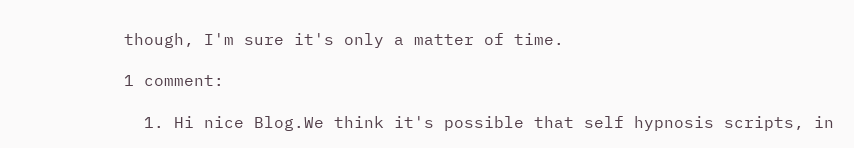though, I'm sure it's only a matter of time.

1 comment:

  1. Hi nice Blog.We think it's possible that self hypnosis scripts, in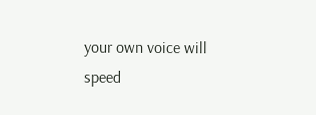your own voice will speed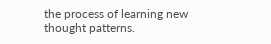the process of learning new thought patterns.